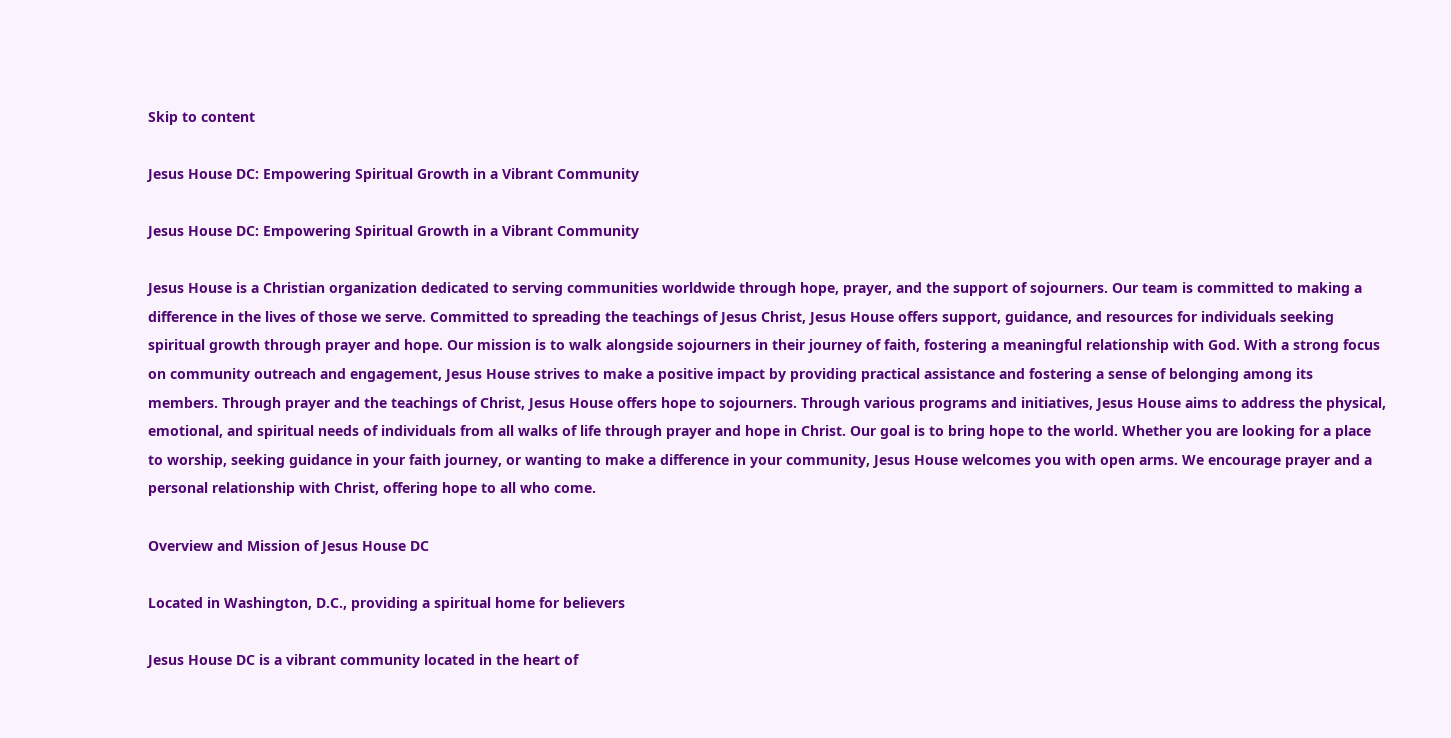Skip to content

Jesus House DC: Empowering Spiritual Growth in a Vibrant Community

Jesus House DC: Empowering Spiritual Growth in a Vibrant Community

Jesus House is a Christian organization dedicated to serving communities worldwide through hope, prayer, and the support of sojourners. Our team is committed to making a difference in the lives of those we serve. Committed to spreading the teachings of Jesus Christ, Jesus House offers support, guidance, and resources for individuals seeking spiritual growth through prayer and hope. Our mission is to walk alongside sojourners in their journey of faith, fostering a meaningful relationship with God. With a strong focus on community outreach and engagement, Jesus House strives to make a positive impact by providing practical assistance and fostering a sense of belonging among its members. Through prayer and the teachings of Christ, Jesus House offers hope to sojourners. Through various programs and initiatives, Jesus House aims to address the physical, emotional, and spiritual needs of individuals from all walks of life through prayer and hope in Christ. Our goal is to bring hope to the world. Whether you are looking for a place to worship, seeking guidance in your faith journey, or wanting to make a difference in your community, Jesus House welcomes you with open arms. We encourage prayer and a personal relationship with Christ, offering hope to all who come.

Overview and Mission of Jesus House DC

Located in Washington, D.C., providing a spiritual home for believers

Jesus House DC is a vibrant community located in the heart of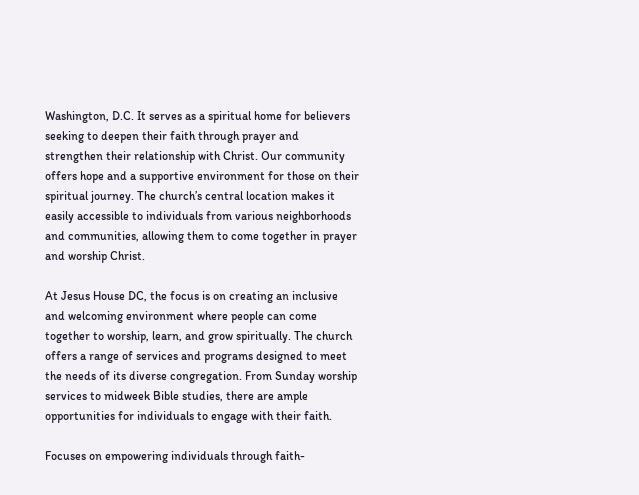Washington, D.C. It serves as a spiritual home for believers seeking to deepen their faith through prayer and strengthen their relationship with Christ. Our community offers hope and a supportive environment for those on their spiritual journey. The church’s central location makes it easily accessible to individuals from various neighborhoods and communities, allowing them to come together in prayer and worship Christ.

At Jesus House DC, the focus is on creating an inclusive and welcoming environment where people can come together to worship, learn, and grow spiritually. The church offers a range of services and programs designed to meet the needs of its diverse congregation. From Sunday worship services to midweek Bible studies, there are ample opportunities for individuals to engage with their faith.

Focuses on empowering individuals through faith-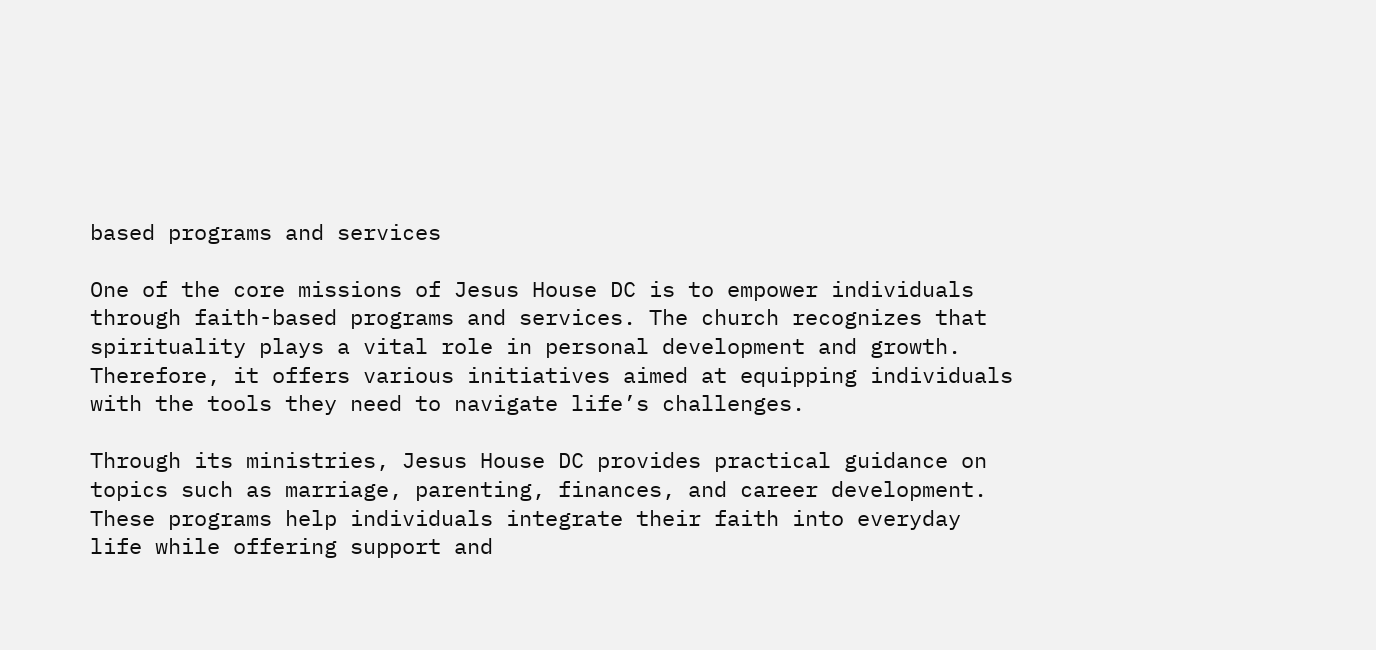based programs and services

One of the core missions of Jesus House DC is to empower individuals through faith-based programs and services. The church recognizes that spirituality plays a vital role in personal development and growth. Therefore, it offers various initiatives aimed at equipping individuals with the tools they need to navigate life’s challenges.

Through its ministries, Jesus House DC provides practical guidance on topics such as marriage, parenting, finances, and career development. These programs help individuals integrate their faith into everyday life while offering support and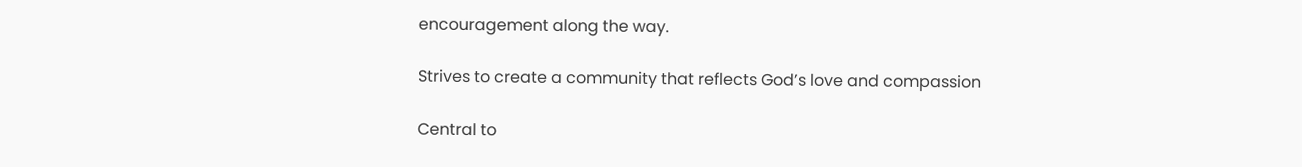encouragement along the way.

Strives to create a community that reflects God’s love and compassion

Central to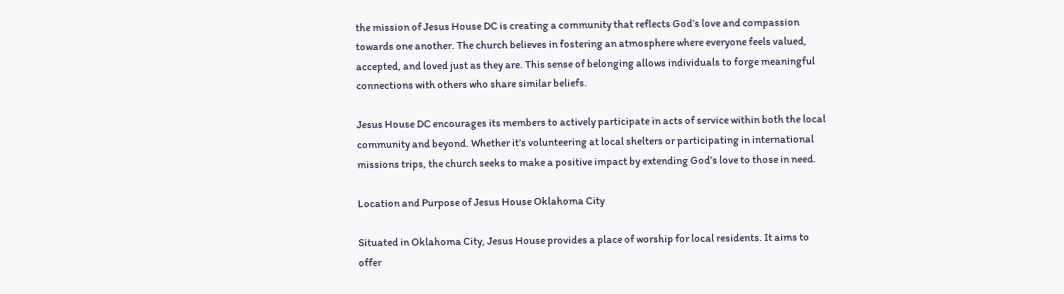the mission of Jesus House DC is creating a community that reflects God’s love and compassion towards one another. The church believes in fostering an atmosphere where everyone feels valued, accepted, and loved just as they are. This sense of belonging allows individuals to forge meaningful connections with others who share similar beliefs.

Jesus House DC encourages its members to actively participate in acts of service within both the local community and beyond. Whether it’s volunteering at local shelters or participating in international missions trips, the church seeks to make a positive impact by extending God’s love to those in need.

Location and Purpose of Jesus House Oklahoma City

Situated in Oklahoma City, Jesus House provides a place of worship for local residents. It aims to offer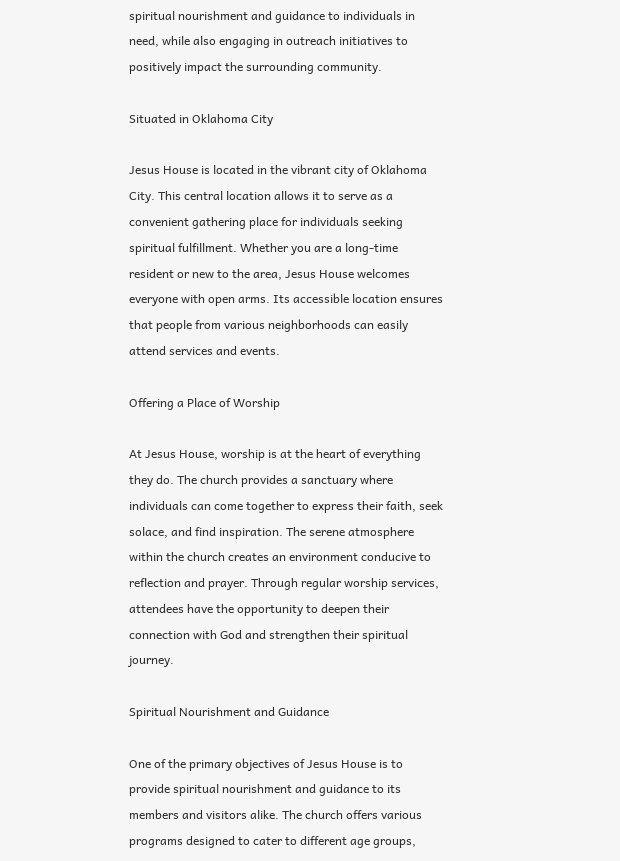spiritual nourishment and guidance to individuals in need, while also engaging in outreach initiatives to positively impact the surrounding community.

Situated in Oklahoma City

Jesus House is located in the vibrant city of Oklahoma City. This central location allows it to serve as a convenient gathering place for individuals seeking spiritual fulfillment. Whether you are a long-time resident or new to the area, Jesus House welcomes everyone with open arms. Its accessible location ensures that people from various neighborhoods can easily attend services and events.

Offering a Place of Worship

At Jesus House, worship is at the heart of everything they do. The church provides a sanctuary where individuals can come together to express their faith, seek solace, and find inspiration. The serene atmosphere within the church creates an environment conducive to reflection and prayer. Through regular worship services, attendees have the opportunity to deepen their connection with God and strengthen their spiritual journey.

Spiritual Nourishment and Guidance

One of the primary objectives of Jesus House is to provide spiritual nourishment and guidance to its members and visitors alike. The church offers various programs designed to cater to different age groups,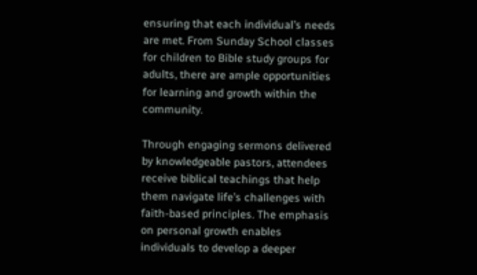ensuring that each individual’s needs are met. From Sunday School classes for children to Bible study groups for adults, there are ample opportunities for learning and growth within the community.

Through engaging sermons delivered by knowledgeable pastors, attendees receive biblical teachings that help them navigate life’s challenges with faith-based principles. The emphasis on personal growth enables individuals to develop a deeper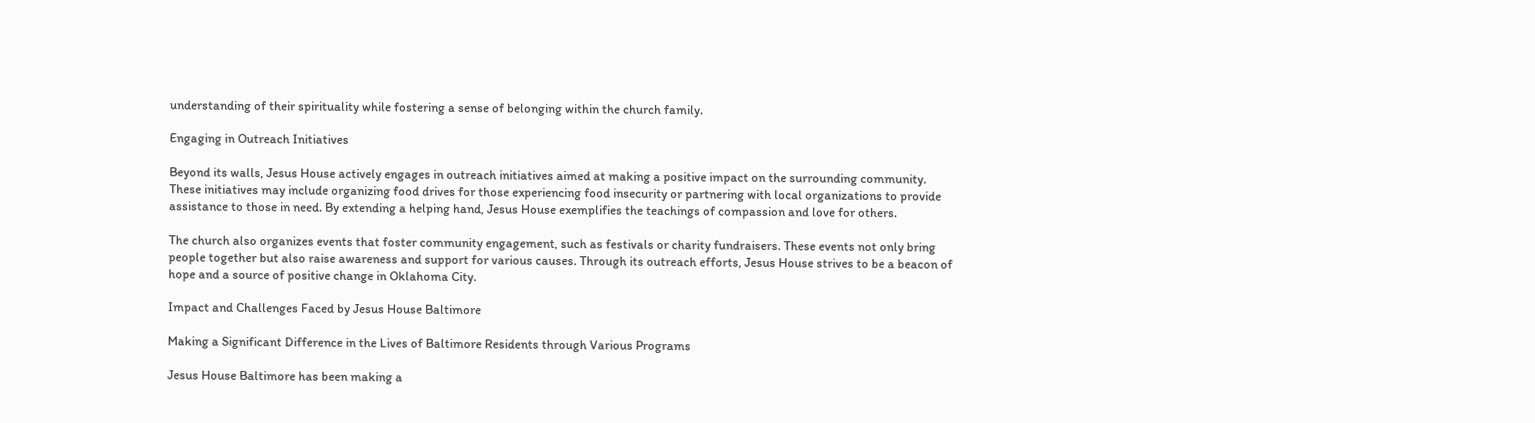understanding of their spirituality while fostering a sense of belonging within the church family.

Engaging in Outreach Initiatives

Beyond its walls, Jesus House actively engages in outreach initiatives aimed at making a positive impact on the surrounding community. These initiatives may include organizing food drives for those experiencing food insecurity or partnering with local organizations to provide assistance to those in need. By extending a helping hand, Jesus House exemplifies the teachings of compassion and love for others.

The church also organizes events that foster community engagement, such as festivals or charity fundraisers. These events not only bring people together but also raise awareness and support for various causes. Through its outreach efforts, Jesus House strives to be a beacon of hope and a source of positive change in Oklahoma City.

Impact and Challenges Faced by Jesus House Baltimore

Making a Significant Difference in the Lives of Baltimore Residents through Various Programs

Jesus House Baltimore has been making a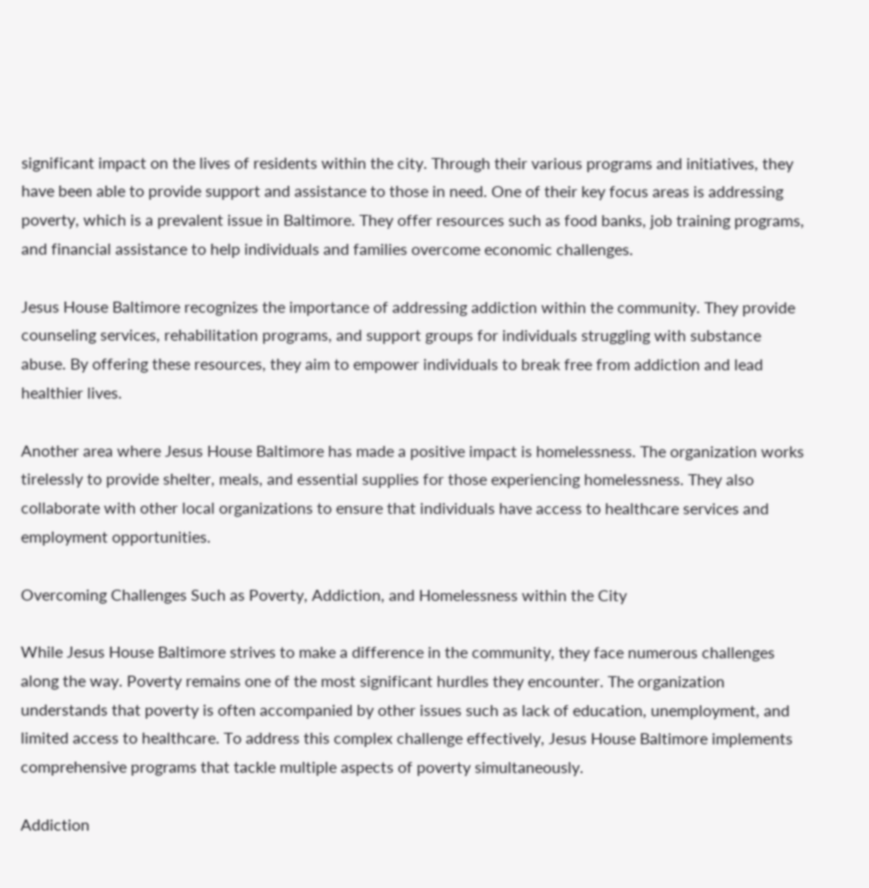significant impact on the lives of residents within the city. Through their various programs and initiatives, they have been able to provide support and assistance to those in need. One of their key focus areas is addressing poverty, which is a prevalent issue in Baltimore. They offer resources such as food banks, job training programs, and financial assistance to help individuals and families overcome economic challenges.

Jesus House Baltimore recognizes the importance of addressing addiction within the community. They provide counseling services, rehabilitation programs, and support groups for individuals struggling with substance abuse. By offering these resources, they aim to empower individuals to break free from addiction and lead healthier lives.

Another area where Jesus House Baltimore has made a positive impact is homelessness. The organization works tirelessly to provide shelter, meals, and essential supplies for those experiencing homelessness. They also collaborate with other local organizations to ensure that individuals have access to healthcare services and employment opportunities.

Overcoming Challenges Such as Poverty, Addiction, and Homelessness within the City

While Jesus House Baltimore strives to make a difference in the community, they face numerous challenges along the way. Poverty remains one of the most significant hurdles they encounter. The organization understands that poverty is often accompanied by other issues such as lack of education, unemployment, and limited access to healthcare. To address this complex challenge effectively, Jesus House Baltimore implements comprehensive programs that tackle multiple aspects of poverty simultaneously.

Addiction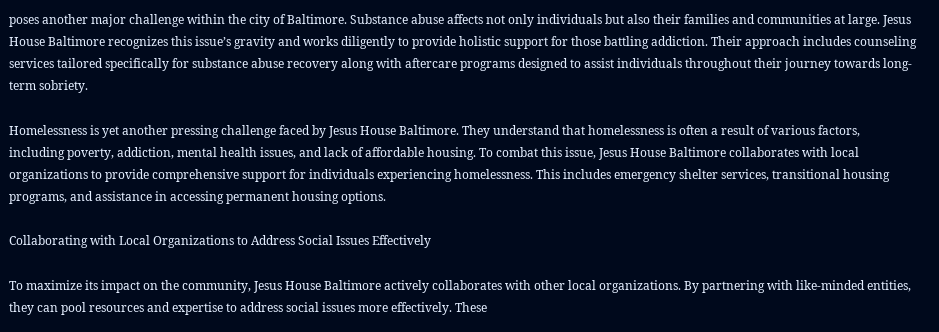poses another major challenge within the city of Baltimore. Substance abuse affects not only individuals but also their families and communities at large. Jesus House Baltimore recognizes this issue’s gravity and works diligently to provide holistic support for those battling addiction. Their approach includes counseling services tailored specifically for substance abuse recovery along with aftercare programs designed to assist individuals throughout their journey towards long-term sobriety.

Homelessness is yet another pressing challenge faced by Jesus House Baltimore. They understand that homelessness is often a result of various factors, including poverty, addiction, mental health issues, and lack of affordable housing. To combat this issue, Jesus House Baltimore collaborates with local organizations to provide comprehensive support for individuals experiencing homelessness. This includes emergency shelter services, transitional housing programs, and assistance in accessing permanent housing options.

Collaborating with Local Organizations to Address Social Issues Effectively

To maximize its impact on the community, Jesus House Baltimore actively collaborates with other local organizations. By partnering with like-minded entities, they can pool resources and expertise to address social issues more effectively. These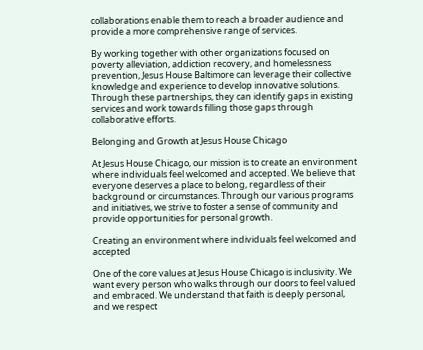collaborations enable them to reach a broader audience and provide a more comprehensive range of services.

By working together with other organizations focused on poverty alleviation, addiction recovery, and homelessness prevention, Jesus House Baltimore can leverage their collective knowledge and experience to develop innovative solutions. Through these partnerships, they can identify gaps in existing services and work towards filling those gaps through collaborative efforts.

Belonging and Growth at Jesus House Chicago

At Jesus House Chicago, our mission is to create an environment where individuals feel welcomed and accepted. We believe that everyone deserves a place to belong, regardless of their background or circumstances. Through our various programs and initiatives, we strive to foster a sense of community and provide opportunities for personal growth.

Creating an environment where individuals feel welcomed and accepted

One of the core values at Jesus House Chicago is inclusivity. We want every person who walks through our doors to feel valued and embraced. We understand that faith is deeply personal, and we respect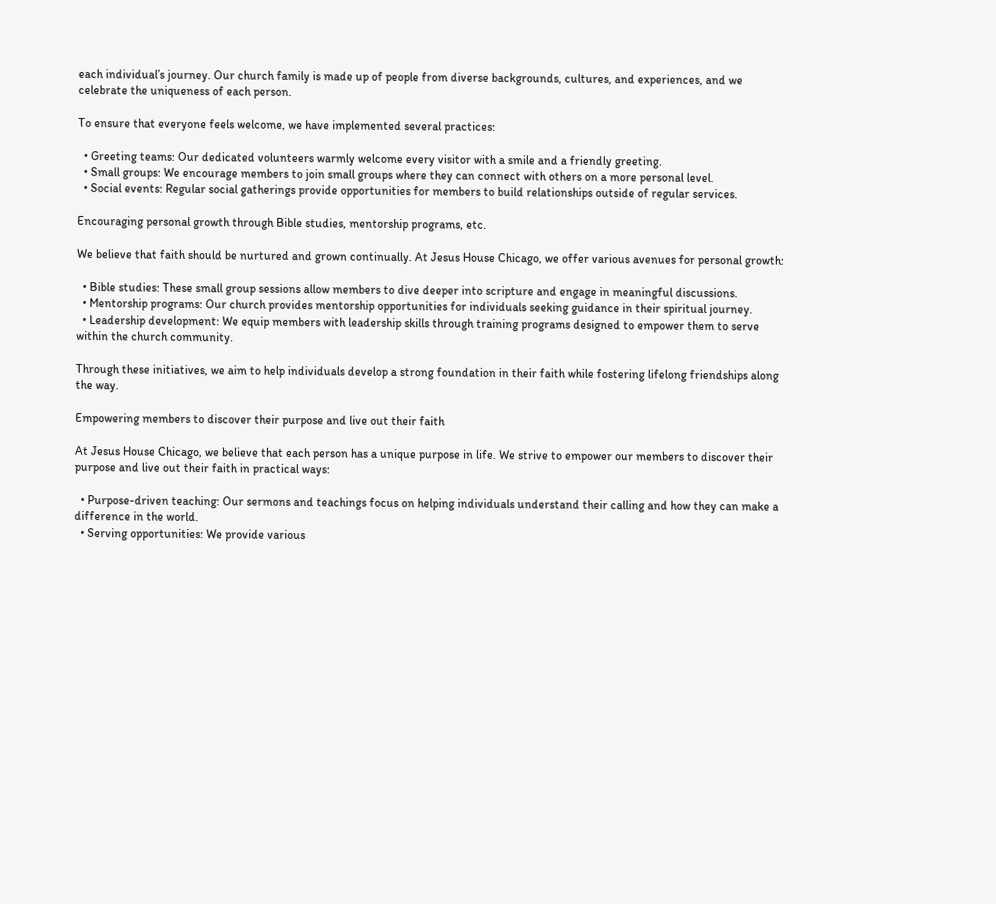each individual’s journey. Our church family is made up of people from diverse backgrounds, cultures, and experiences, and we celebrate the uniqueness of each person.

To ensure that everyone feels welcome, we have implemented several practices:

  • Greeting teams: Our dedicated volunteers warmly welcome every visitor with a smile and a friendly greeting.
  • Small groups: We encourage members to join small groups where they can connect with others on a more personal level.
  • Social events: Regular social gatherings provide opportunities for members to build relationships outside of regular services.

Encouraging personal growth through Bible studies, mentorship programs, etc.

We believe that faith should be nurtured and grown continually. At Jesus House Chicago, we offer various avenues for personal growth:

  • Bible studies: These small group sessions allow members to dive deeper into scripture and engage in meaningful discussions.
  • Mentorship programs: Our church provides mentorship opportunities for individuals seeking guidance in their spiritual journey.
  • Leadership development: We equip members with leadership skills through training programs designed to empower them to serve within the church community.

Through these initiatives, we aim to help individuals develop a strong foundation in their faith while fostering lifelong friendships along the way.

Empowering members to discover their purpose and live out their faith

At Jesus House Chicago, we believe that each person has a unique purpose in life. We strive to empower our members to discover their purpose and live out their faith in practical ways:

  • Purpose-driven teaching: Our sermons and teachings focus on helping individuals understand their calling and how they can make a difference in the world.
  • Serving opportunities: We provide various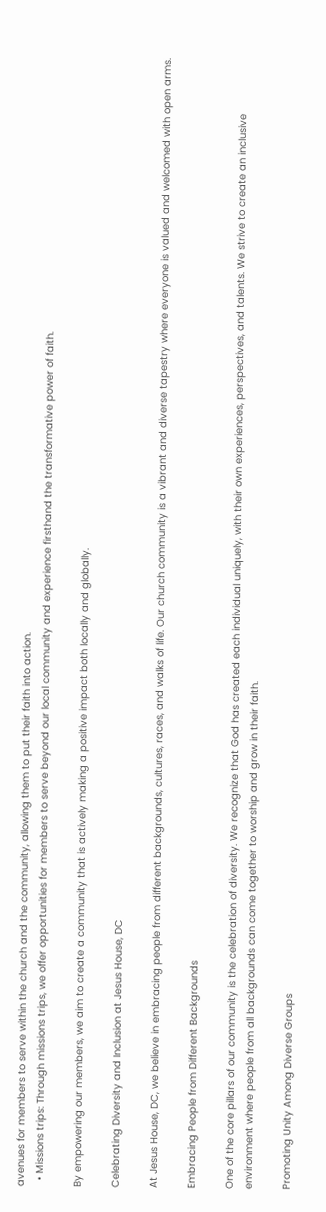avenues for members to serve within the church and the community, allowing them to put their faith into action.
  • Missions trips: Through missions trips, we offer opportunities for members to serve beyond our local community and experience firsthand the transformative power of faith.

By empowering our members, we aim to create a community that is actively making a positive impact both locally and globally.

Celebrating Diversity and Inclusion at Jesus House, DC

At Jesus House, DC, we believe in embracing people from different backgrounds, cultures, races, and walks of life. Our church community is a vibrant and diverse tapestry where everyone is valued and welcomed with open arms.

Embracing People from Different Backgrounds

One of the core pillars of our community is the celebration of diversity. We recognize that God has created each individual uniquely, with their own experiences, perspectives, and talents. We strive to create an inclusive environment where people from all backgrounds can come together to worship and grow in their faith.

Promoting Unity Among Diverse Groups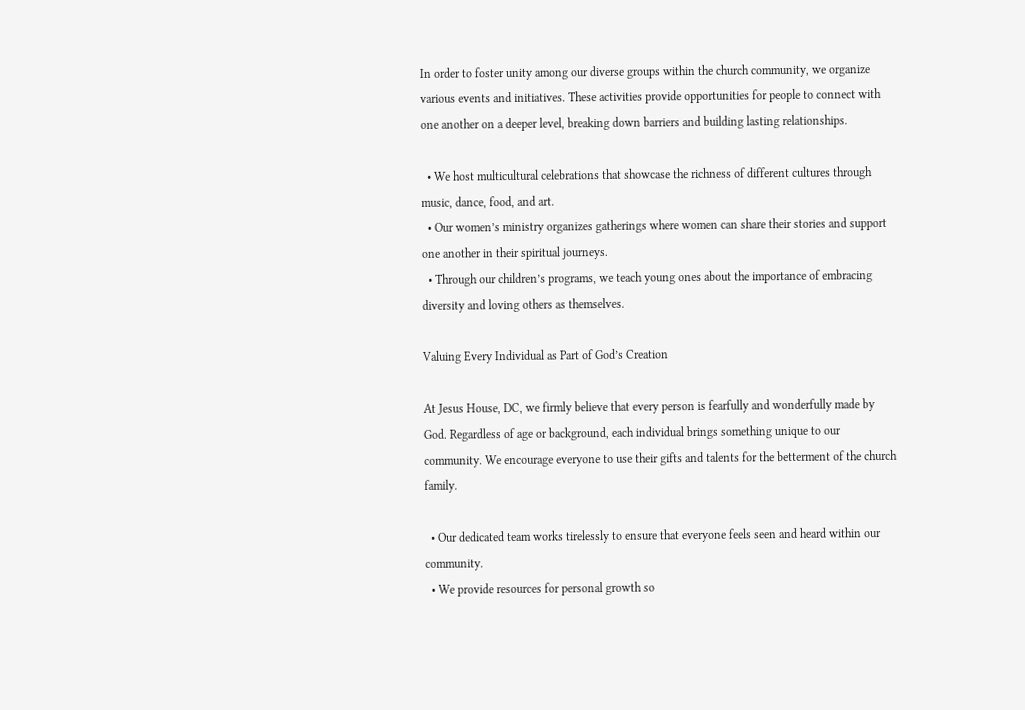In order to foster unity among our diverse groups within the church community, we organize various events and initiatives. These activities provide opportunities for people to connect with one another on a deeper level, breaking down barriers and building lasting relationships.

  • We host multicultural celebrations that showcase the richness of different cultures through music, dance, food, and art.
  • Our women’s ministry organizes gatherings where women can share their stories and support one another in their spiritual journeys.
  • Through our children’s programs, we teach young ones about the importance of embracing diversity and loving others as themselves.

Valuing Every Individual as Part of God’s Creation

At Jesus House, DC, we firmly believe that every person is fearfully and wonderfully made by God. Regardless of age or background, each individual brings something unique to our community. We encourage everyone to use their gifts and talents for the betterment of the church family.

  • Our dedicated team works tirelessly to ensure that everyone feels seen and heard within our community.
  • We provide resources for personal growth so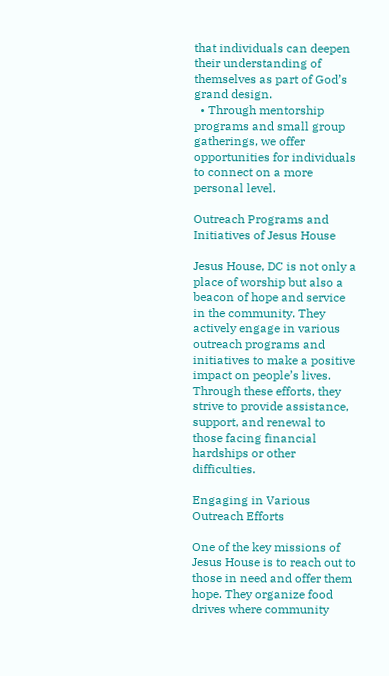that individuals can deepen their understanding of themselves as part of God’s grand design.
  • Through mentorship programs and small group gatherings, we offer opportunities for individuals to connect on a more personal level.

Outreach Programs and Initiatives of Jesus House

Jesus House, DC is not only a place of worship but also a beacon of hope and service in the community. They actively engage in various outreach programs and initiatives to make a positive impact on people’s lives. Through these efforts, they strive to provide assistance, support, and renewal to those facing financial hardships or other difficulties.

Engaging in Various Outreach Efforts

One of the key missions of Jesus House is to reach out to those in need and offer them hope. They organize food drives where community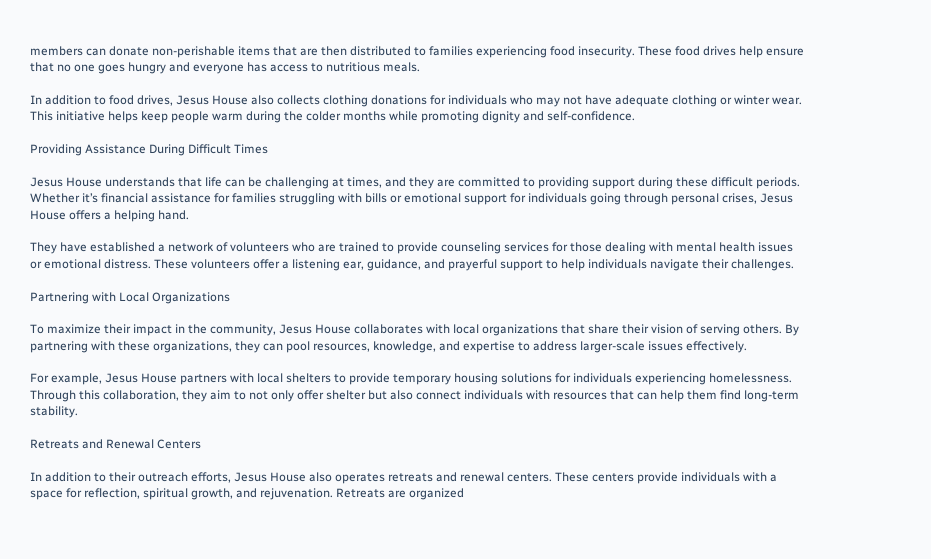members can donate non-perishable items that are then distributed to families experiencing food insecurity. These food drives help ensure that no one goes hungry and everyone has access to nutritious meals.

In addition to food drives, Jesus House also collects clothing donations for individuals who may not have adequate clothing or winter wear. This initiative helps keep people warm during the colder months while promoting dignity and self-confidence.

Providing Assistance During Difficult Times

Jesus House understands that life can be challenging at times, and they are committed to providing support during these difficult periods. Whether it’s financial assistance for families struggling with bills or emotional support for individuals going through personal crises, Jesus House offers a helping hand.

They have established a network of volunteers who are trained to provide counseling services for those dealing with mental health issues or emotional distress. These volunteers offer a listening ear, guidance, and prayerful support to help individuals navigate their challenges.

Partnering with Local Organizations

To maximize their impact in the community, Jesus House collaborates with local organizations that share their vision of serving others. By partnering with these organizations, they can pool resources, knowledge, and expertise to address larger-scale issues effectively.

For example, Jesus House partners with local shelters to provide temporary housing solutions for individuals experiencing homelessness. Through this collaboration, they aim to not only offer shelter but also connect individuals with resources that can help them find long-term stability.

Retreats and Renewal Centers

In addition to their outreach efforts, Jesus House also operates retreats and renewal centers. These centers provide individuals with a space for reflection, spiritual growth, and rejuvenation. Retreats are organized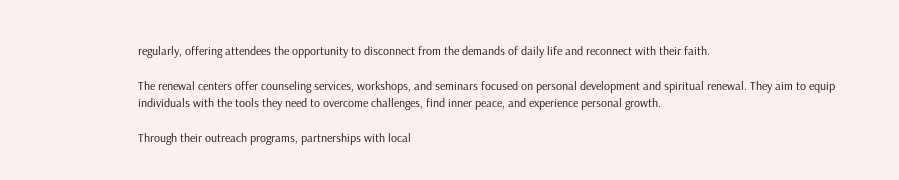regularly, offering attendees the opportunity to disconnect from the demands of daily life and reconnect with their faith.

The renewal centers offer counseling services, workshops, and seminars focused on personal development and spiritual renewal. They aim to equip individuals with the tools they need to overcome challenges, find inner peace, and experience personal growth.

Through their outreach programs, partnerships with local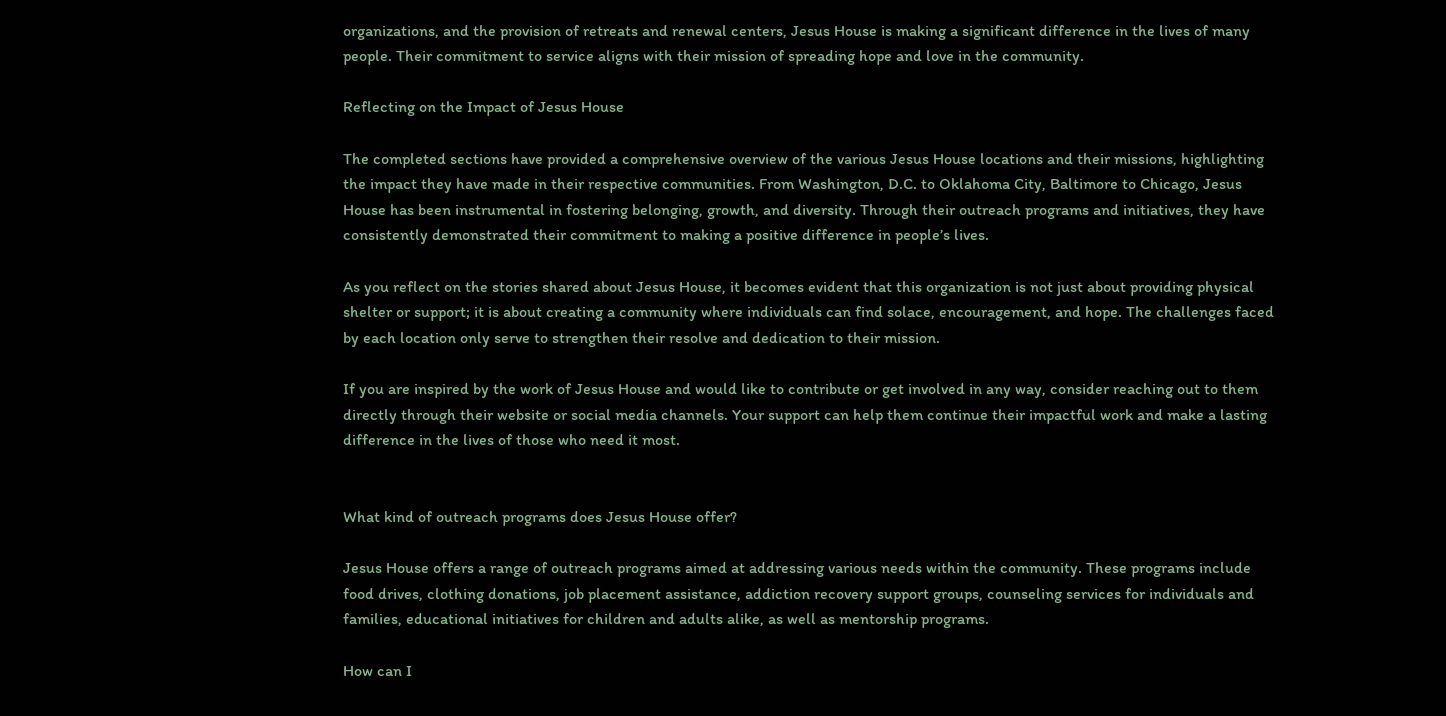organizations, and the provision of retreats and renewal centers, Jesus House is making a significant difference in the lives of many people. Their commitment to service aligns with their mission of spreading hope and love in the community.

Reflecting on the Impact of Jesus House

The completed sections have provided a comprehensive overview of the various Jesus House locations and their missions, highlighting the impact they have made in their respective communities. From Washington, D.C. to Oklahoma City, Baltimore to Chicago, Jesus House has been instrumental in fostering belonging, growth, and diversity. Through their outreach programs and initiatives, they have consistently demonstrated their commitment to making a positive difference in people’s lives.

As you reflect on the stories shared about Jesus House, it becomes evident that this organization is not just about providing physical shelter or support; it is about creating a community where individuals can find solace, encouragement, and hope. The challenges faced by each location only serve to strengthen their resolve and dedication to their mission.

If you are inspired by the work of Jesus House and would like to contribute or get involved in any way, consider reaching out to them directly through their website or social media channels. Your support can help them continue their impactful work and make a lasting difference in the lives of those who need it most.


What kind of outreach programs does Jesus House offer?

Jesus House offers a range of outreach programs aimed at addressing various needs within the community. These programs include food drives, clothing donations, job placement assistance, addiction recovery support groups, counseling services for individuals and families, educational initiatives for children and adults alike, as well as mentorship programs.

How can I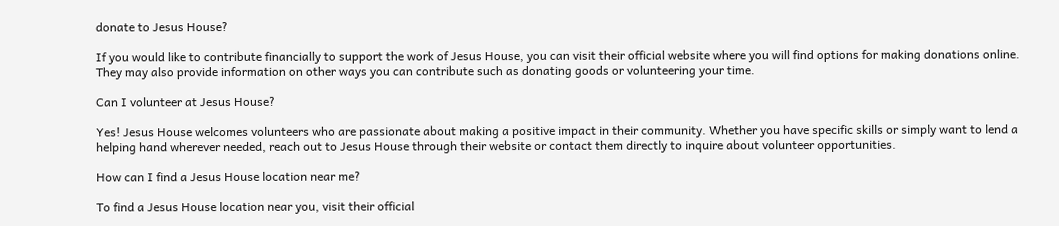donate to Jesus House?

If you would like to contribute financially to support the work of Jesus House, you can visit their official website where you will find options for making donations online. They may also provide information on other ways you can contribute such as donating goods or volunteering your time.

Can I volunteer at Jesus House?

Yes! Jesus House welcomes volunteers who are passionate about making a positive impact in their community. Whether you have specific skills or simply want to lend a helping hand wherever needed, reach out to Jesus House through their website or contact them directly to inquire about volunteer opportunities.

How can I find a Jesus House location near me?

To find a Jesus House location near you, visit their official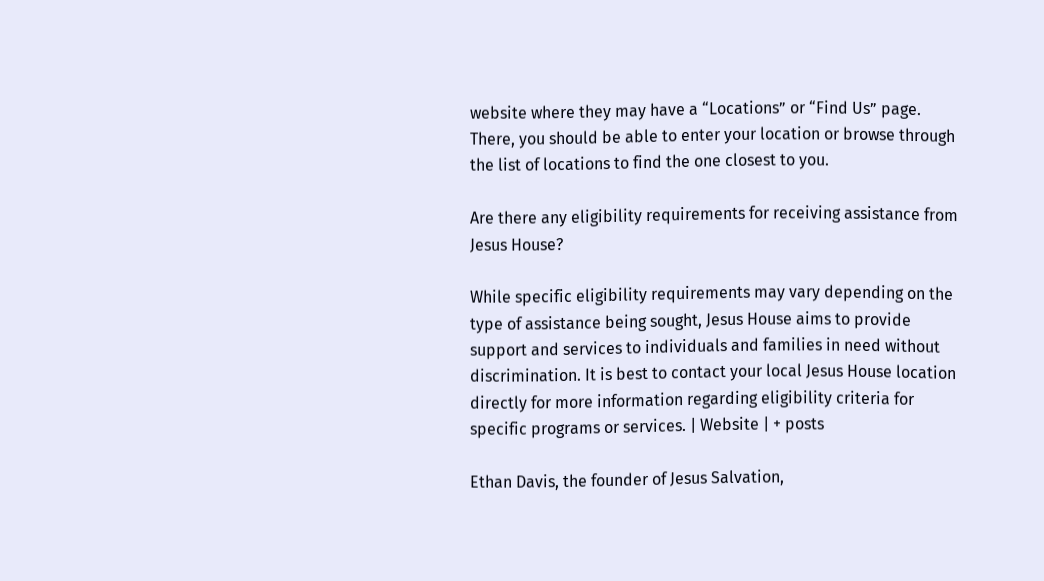website where they may have a “Locations” or “Find Us” page. There, you should be able to enter your location or browse through the list of locations to find the one closest to you.

Are there any eligibility requirements for receiving assistance from Jesus House?

While specific eligibility requirements may vary depending on the type of assistance being sought, Jesus House aims to provide support and services to individuals and families in need without discrimination. It is best to contact your local Jesus House location directly for more information regarding eligibility criteria for specific programs or services. | Website | + posts

Ethan Davis, the founder of Jesus Salvation,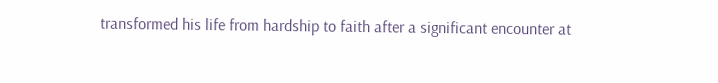transformed his life from hardship to faith after a significant encounter at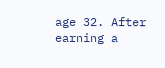age 32. After earning a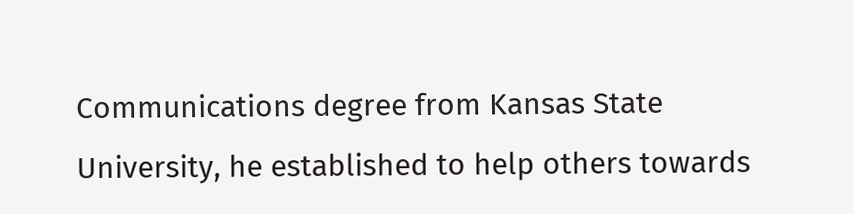Communications degree from Kansas State University, he established to help others towards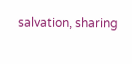salvation, sharing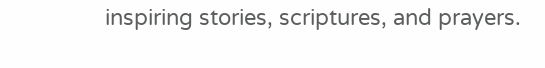inspiring stories, scriptures, and prayers.